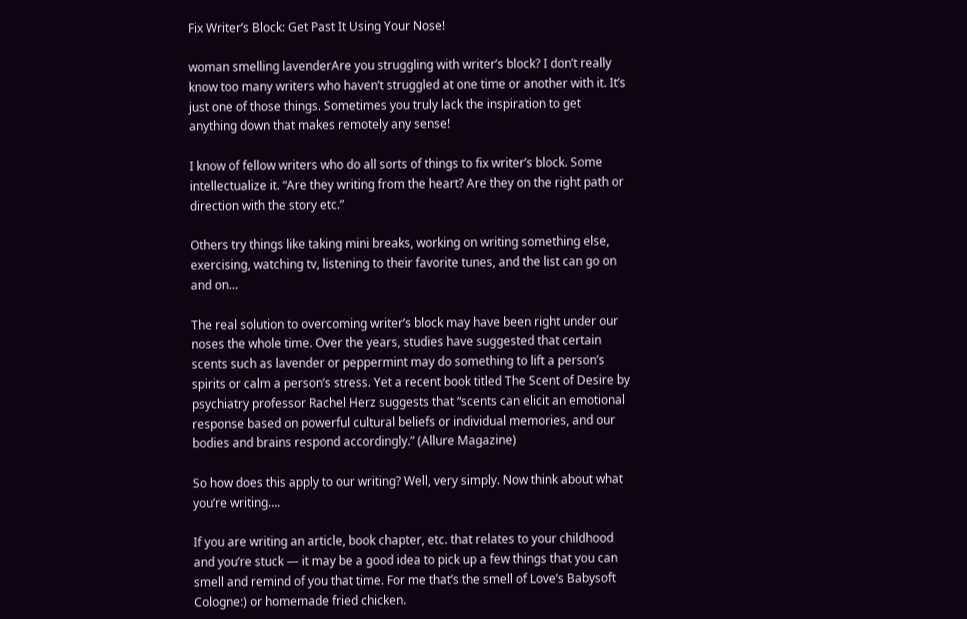Fix Writer’s Block: Get Past It Using Your Nose!

woman smelling lavenderAre you struggling with writer’s block? I don’t really know too many writers who haven’t struggled at one time or another with it. It’s just one of those things. Sometimes you truly lack the inspiration to get anything down that makes remotely any sense!

I know of fellow writers who do all sorts of things to fix writer’s block. Some intellectualize it. “Are they writing from the heart? Are they on the right path or direction with the story etc.”

Others try things like taking mini breaks, working on writing something else, exercising, watching tv, listening to their favorite tunes, and the list can go on and on…

The real solution to overcoming writer’s block may have been right under our noses the whole time. Over the years, studies have suggested that certain scents such as lavender or peppermint may do something to lift a person’s spirits or calm a person’s stress. Yet a recent book titled The Scent of Desire by psychiatry professor Rachel Herz suggests that “scents can elicit an emotional response based on powerful cultural beliefs or individual memories, and our bodies and brains respond accordingly.” (Allure Magazine)

So how does this apply to our writing? Well, very simply. Now think about what you’re writing….

If you are writing an article, book chapter, etc. that relates to your childhood and you’re stuck — it may be a good idea to pick up a few things that you can smell and remind of you that time. For me that’s the smell of Love’s Babysoft Cologne:) or homemade fried chicken.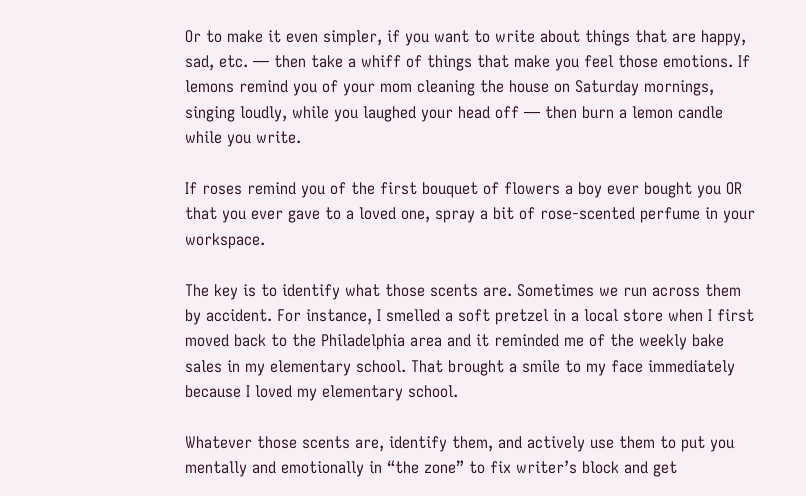Or to make it even simpler, if you want to write about things that are happy, sad, etc. — then take a whiff of things that make you feel those emotions. If lemons remind you of your mom cleaning the house on Saturday mornings, singing loudly, while you laughed your head off — then burn a lemon candle while you write.

If roses remind you of the first bouquet of flowers a boy ever bought you OR that you ever gave to a loved one, spray a bit of rose-scented perfume in your workspace.

The key is to identify what those scents are. Sometimes we run across them by accident. For instance, I smelled a soft pretzel in a local store when I first moved back to the Philadelphia area and it reminded me of the weekly bake sales in my elementary school. That brought a smile to my face immediately because I loved my elementary school.

Whatever those scents are, identify them, and actively use them to put you mentally and emotionally in “the zone” to fix writer’s block and get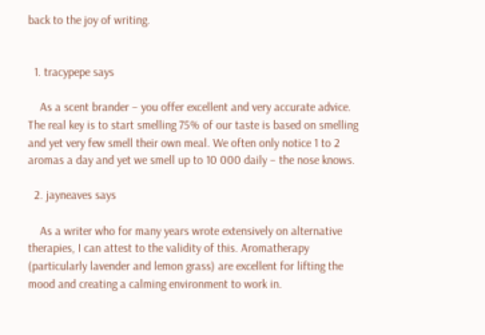back to the joy of writing.


  1. tracypepe says

    As a scent brander – you offer excellent and very accurate advice. The real key is to start smelling 75% of our taste is based on smelling and yet very few smell their own meal. We often only notice 1 to 2 aromas a day and yet we smell up to 10 000 daily – the nose knows.

  2. jayneaves says

    As a writer who for many years wrote extensively on alternative therapies, I can attest to the validity of this. Aromatherapy (particularly lavender and lemon grass) are excellent for lifting the mood and creating a calming environment to work in.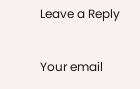Leave a Reply

Your email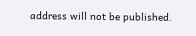address will not be published.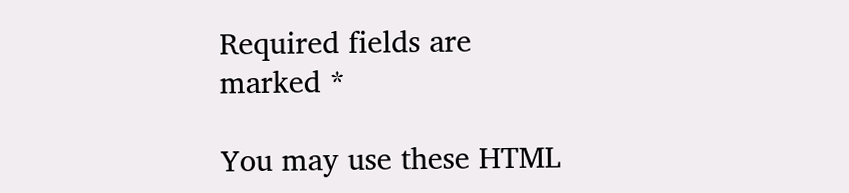Required fields are marked *

You may use these HTML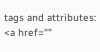tags and attributes: <a href=""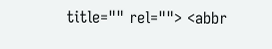title="" rel=""> <abbr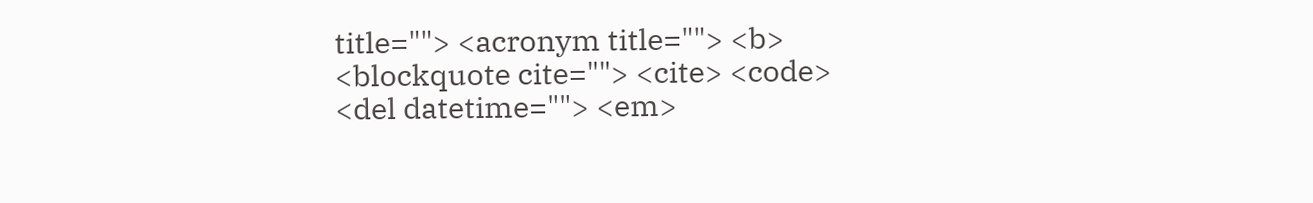title=""> <acronym title=""> <b> <blockquote cite=""> <cite> <code> <del datetime=""> <em>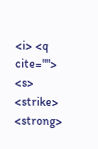<i> <q cite=""> <s> <strike> <strong>